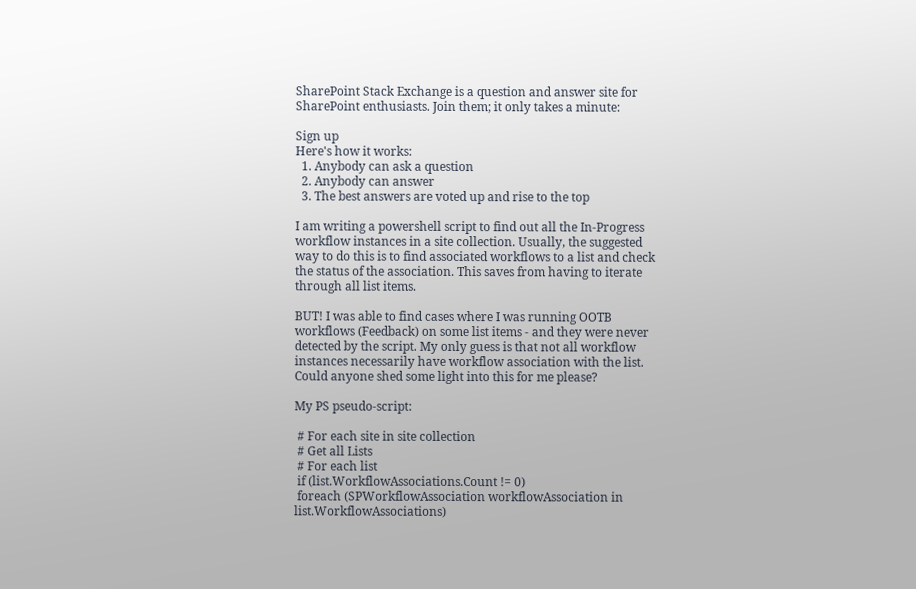SharePoint Stack Exchange is a question and answer site for SharePoint enthusiasts. Join them; it only takes a minute:

Sign up
Here's how it works:
  1. Anybody can ask a question
  2. Anybody can answer
  3. The best answers are voted up and rise to the top

I am writing a powershell script to find out all the In-Progress workflow instances in a site collection. Usually, the suggested way to do this is to find associated workflows to a list and check the status of the association. This saves from having to iterate through all list items.

BUT! I was able to find cases where I was running OOTB workflows (Feedback) on some list items - and they were never detected by the script. My only guess is that not all workflow instances necessarily have workflow association with the list. Could anyone shed some light into this for me please?

My PS pseudo-script:

 # For each site in site collection
 # Get all Lists
 # For each list
 if (list.WorkflowAssociations.Count != 0)
 foreach (SPWorkflowAssociation workflowAssociation in list.WorkflowAssociations)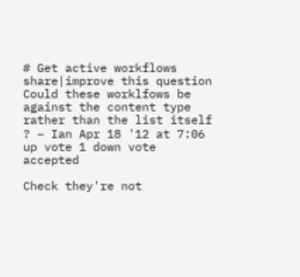# Get active workflows
share|improve this question
Could these worklfows be against the content type rather than the list itself ? – Ian Apr 18 '12 at 7:06
up vote 1 down vote accepted

Check they're not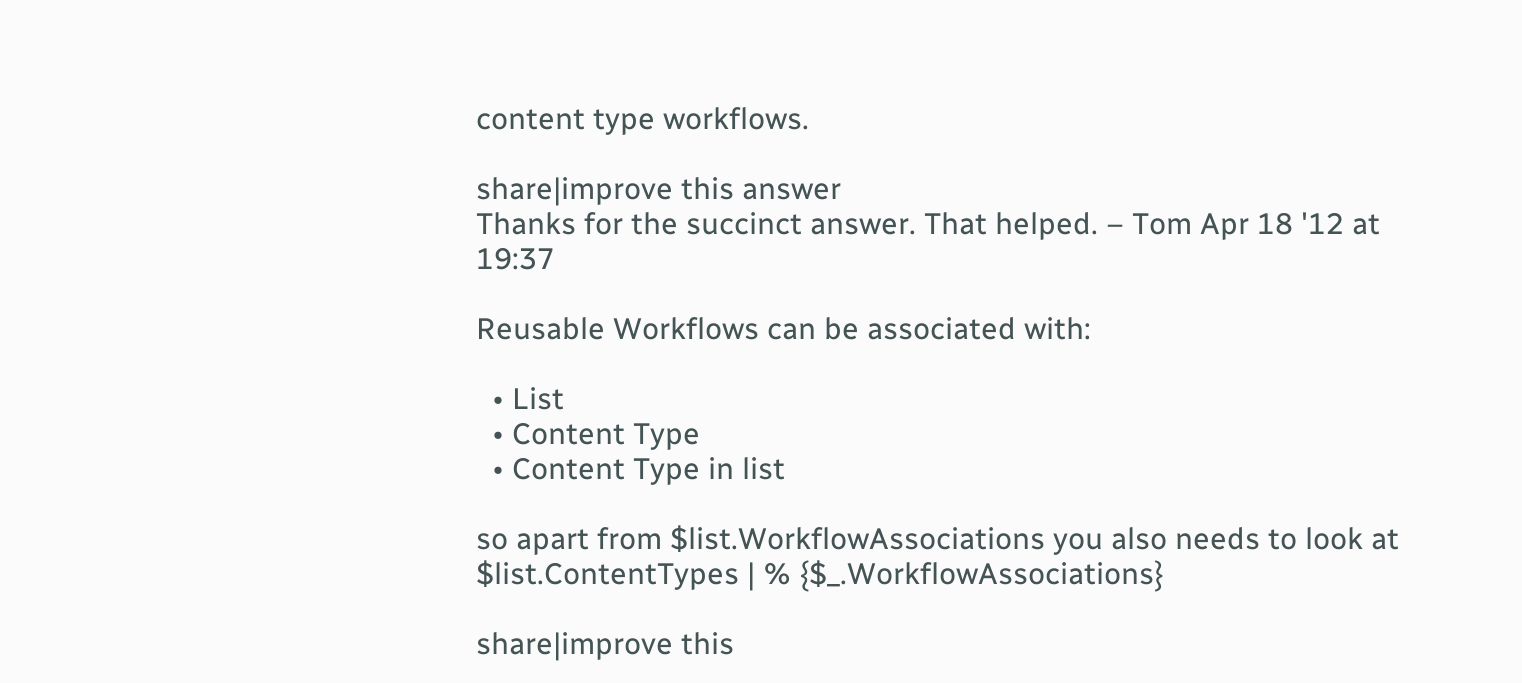content type workflows.

share|improve this answer
Thanks for the succinct answer. That helped. – Tom Apr 18 '12 at 19:37

Reusable Workflows can be associated with:

  • List
  • Content Type
  • Content Type in list

so apart from $list.WorkflowAssociations you also needs to look at $list.ContentTypes | % {$_.WorkflowAssociations}

share|improve this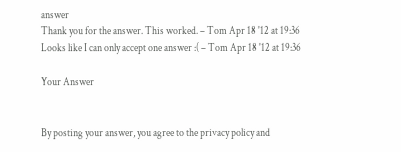answer
Thank you for the answer. This worked. – Tom Apr 18 '12 at 19:36
Looks like I can only accept one answer :( – Tom Apr 18 '12 at 19:36

Your Answer


By posting your answer, you agree to the privacy policy and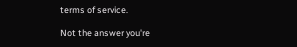terms of service.

Not the answer you're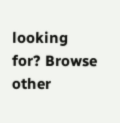looking for? Browse other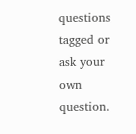questions tagged or ask your own question.